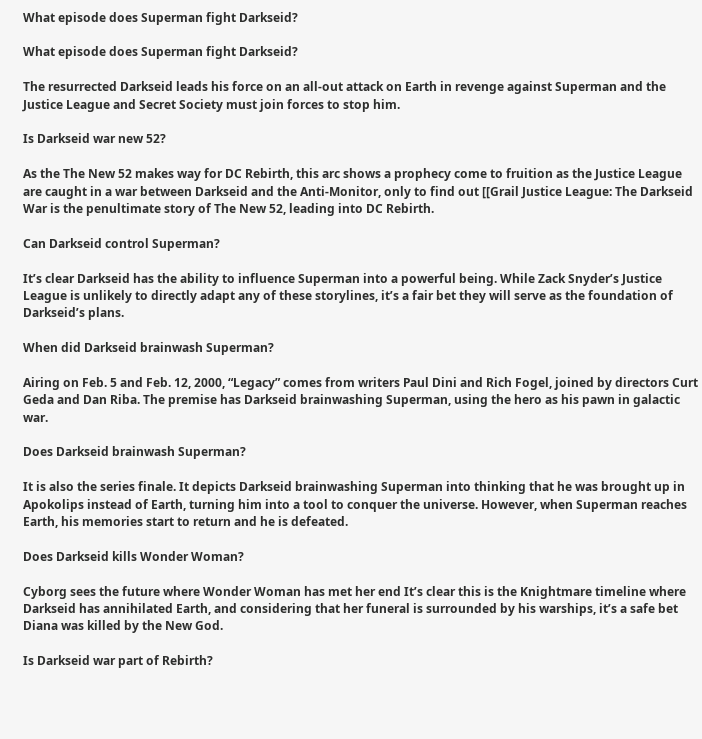What episode does Superman fight Darkseid?

What episode does Superman fight Darkseid?

The resurrected Darkseid leads his force on an all-out attack on Earth in revenge against Superman and the Justice League and Secret Society must join forces to stop him.

Is Darkseid war new 52?

As the The New 52 makes way for DC Rebirth, this arc shows a prophecy come to fruition as the Justice League are caught in a war between Darkseid and the Anti-Monitor, only to find out [[Grail Justice League: The Darkseid War is the penultimate story of The New 52, leading into DC Rebirth.

Can Darkseid control Superman?

It’s clear Darkseid has the ability to influence Superman into a powerful being. While Zack Snyder’s Justice League is unlikely to directly adapt any of these storylines, it’s a fair bet they will serve as the foundation of Darkseid’s plans.

When did Darkseid brainwash Superman?

Airing on Feb. 5 and Feb. 12, 2000, “Legacy” comes from writers Paul Dini and Rich Fogel, joined by directors Curt Geda and Dan Riba. The premise has Darkseid brainwashing Superman, using the hero as his pawn in galactic war.

Does Darkseid brainwash Superman?

It is also the series finale. It depicts Darkseid brainwashing Superman into thinking that he was brought up in Apokolips instead of Earth, turning him into a tool to conquer the universe. However, when Superman reaches Earth, his memories start to return and he is defeated.

Does Darkseid kills Wonder Woman?

Cyborg sees the future where Wonder Woman has met her end It’s clear this is the Knightmare timeline where Darkseid has annihilated Earth, and considering that her funeral is surrounded by his warships, it’s a safe bet Diana was killed by the New God.

Is Darkseid war part of Rebirth?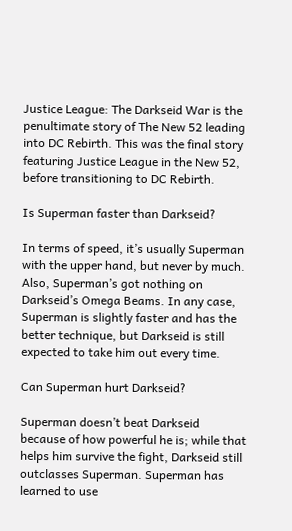Justice League: The Darkseid War is the penultimate story of The New 52 leading into DC Rebirth. This was the final story featuring Justice League in the New 52, before transitioning to DC Rebirth.

Is Superman faster than Darkseid?

In terms of speed, it’s usually Superman with the upper hand, but never by much. Also, Superman’s got nothing on Darkseid’s Omega Beams. In any case, Superman is slightly faster and has the better technique, but Darkseid is still expected to take him out every time.

Can Superman hurt Darkseid?

Superman doesn’t beat Darkseid because of how powerful he is; while that helps him survive the fight, Darkseid still outclasses Superman. Superman has learned to use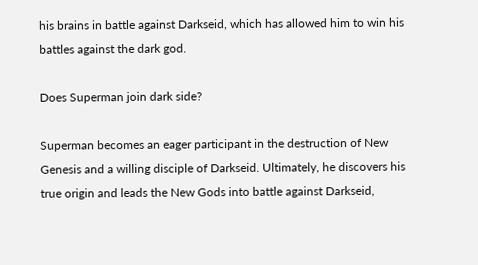his brains in battle against Darkseid, which has allowed him to win his battles against the dark god.

Does Superman join dark side?

Superman becomes an eager participant in the destruction of New Genesis and a willing disciple of Darkseid. Ultimately, he discovers his true origin and leads the New Gods into battle against Darkseid,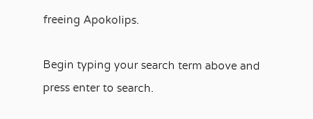freeing Apokolips.

Begin typing your search term above and press enter to search.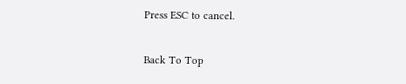Press ESC to cancel.

Back To Top